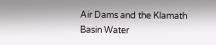Air Dams and the Klamath Basin Water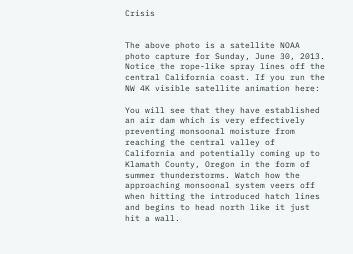Crisis


The above photo is a satellite NOAA photo capture for Sunday, June 30, 2013. Notice the rope-like spray lines off the central California coast. If you run the NW 4K visible satellite animation here:

You will see that they have established an air dam which is very effectively preventing monsoonal moisture from reaching the central valley of California and potentially coming up to Klamath County, Oregon in the form of summer thunderstorms. Watch how the approaching monsoonal system veers off when hitting the introduced hatch lines and begins to head north like it just hit a wall.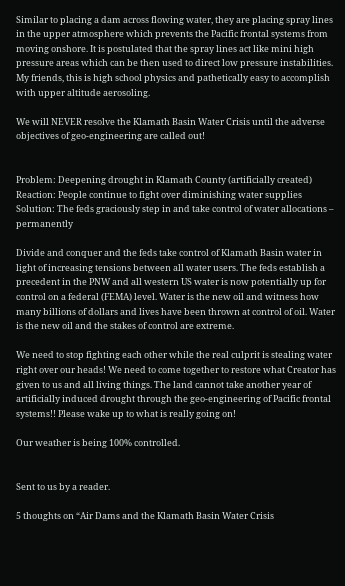Similar to placing a dam across flowing water, they are placing spray lines in the upper atmosphere which prevents the Pacific frontal systems from moving onshore. It is postulated that the spray lines act like mini high pressure areas which can be then used to direct low pressure instabilities. My friends, this is high school physics and pathetically easy to accomplish with upper altitude aerosoling.

We will NEVER resolve the Klamath Basin Water Crisis until the adverse objectives of geo-engineering are called out!


Problem: Deepening drought in Klamath County (artificially created)
Reaction: People continue to fight over diminishing water supplies
Solution: The feds graciously step in and take control of water allocations – permanently

Divide and conquer and the feds take control of Klamath Basin water in light of increasing tensions between all water users. The feds establish a precedent in the PNW and all western US water is now potentially up for control on a federal (FEMA) level. Water is the new oil and witness how many billions of dollars and lives have been thrown at control of oil. Water is the new oil and the stakes of control are extreme.

We need to stop fighting each other while the real culprit is stealing water right over our heads! We need to come together to restore what Creator has given to us and all living things. The land cannot take another year of artificially induced drought through the geo-engineering of Pacific frontal systems!! Please wake up to what is really going on!

Our weather is being 100% controlled.


Sent to us by a reader.

5 thoughts on “Air Dams and the Klamath Basin Water Crisis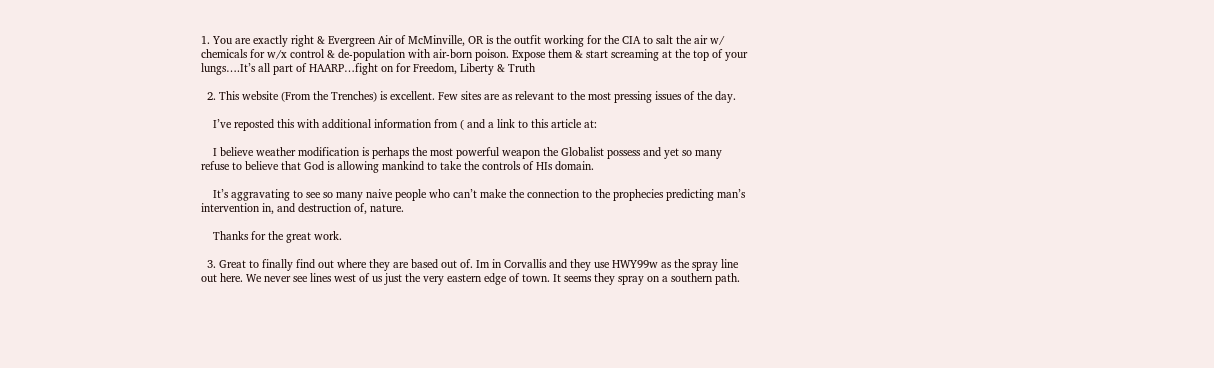1. You are exactly right & Evergreen Air of McMinville, OR is the outfit working for the CIA to salt the air w/ chemicals for w/x control & de-population with air-born poison. Expose them & start screaming at the top of your lungs….It’s all part of HAARP…fight on for Freedom, Liberty & Truth

  2. This website (From the Trenches) is excellent. Few sites are as relevant to the most pressing issues of the day.

    I’ve reposted this with additional information from ( and a link to this article at:

    I believe weather modification is perhaps the most powerful weapon the Globalist possess and yet so many refuse to believe that God is allowing mankind to take the controls of HIs domain.

    It’s aggravating to see so many naive people who can’t make the connection to the prophecies predicting man’s intervention in, and destruction of, nature.

    Thanks for the great work.

  3. Great to finally find out where they are based out of. Im in Corvallis and they use HWY99w as the spray line out here. We never see lines west of us just the very eastern edge of town. It seems they spray on a southern path.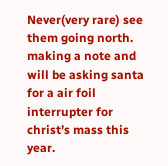Never(very rare) see them going north. making a note and will be asking santa for a air foil interrupter for christ’s mass this year.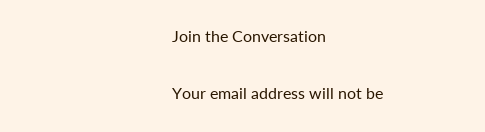Join the Conversation

Your email address will not be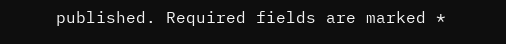published. Required fields are marked *